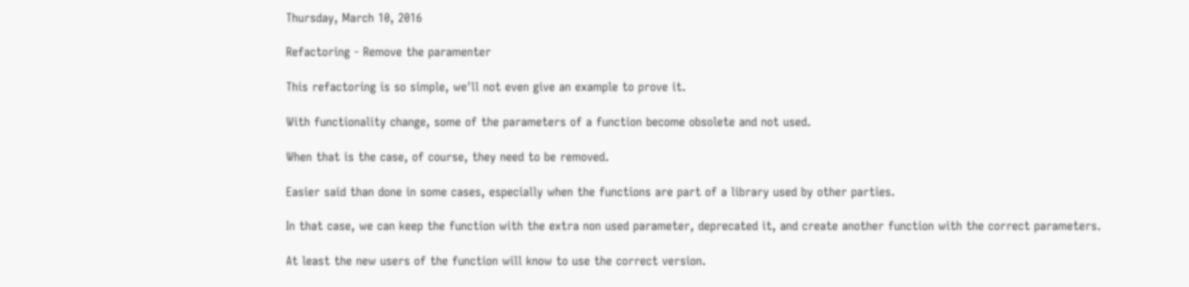Thursday, March 10, 2016

Refactoring - Remove the paramenter

This refactoring is so simple, we'll not even give an example to prove it.

With functionality change, some of the parameters of a function become obsolete and not used.

When that is the case, of course, they need to be removed.

Easier said than done in some cases, especially when the functions are part of a library used by other parties.

In that case, we can keep the function with the extra non used parameter, deprecated it, and create another function with the correct parameters.

At least the new users of the function will know to use the correct version.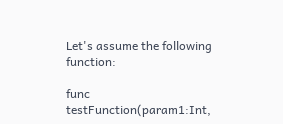Let's assume the following function:

func testFunction(param1:Int,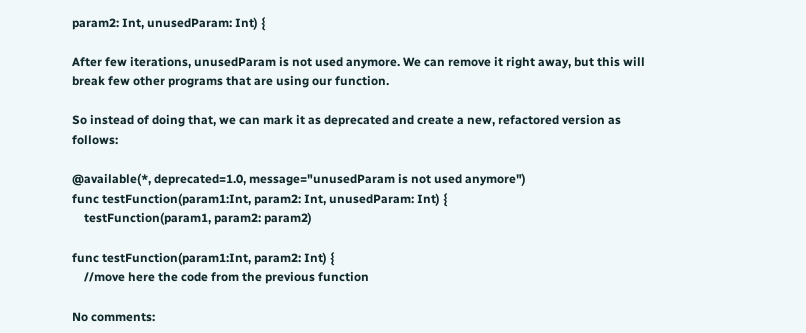param2: Int, unusedParam: Int) {

After few iterations, unusedParam is not used anymore. We can remove it right away, but this will break few other programs that are using our function.

So instead of doing that, we can mark it as deprecated and create a new, refactored version as follows:

@available(*, deprecated=1.0, message="unusedParam is not used anymore")
func testFunction(param1:Int, param2: Int, unusedParam: Int) {
    testFunction(param1, param2: param2)

func testFunction(param1:Int, param2: Int) {
    //move here the code from the previous function

No comments: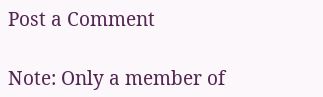Post a Comment

Note: Only a member of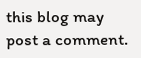this blog may post a comment.